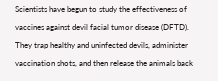Scientists have begun to study the effectiveness of vaccines against devil facial tumor disease (DFTD). They trap healthy and uninfected devils, administer vaccination shots, and then release the animals back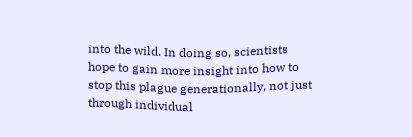into the wild. In doing so, scientists hope to gain more insight into how to stop this plague generationally, not just through individual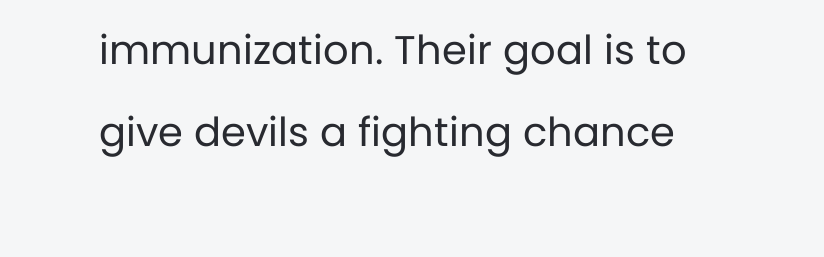immunization. Their goal is to give devils a fighting chance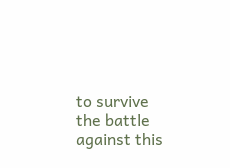to survive the battle against this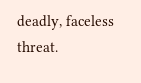deadly, faceless threat.